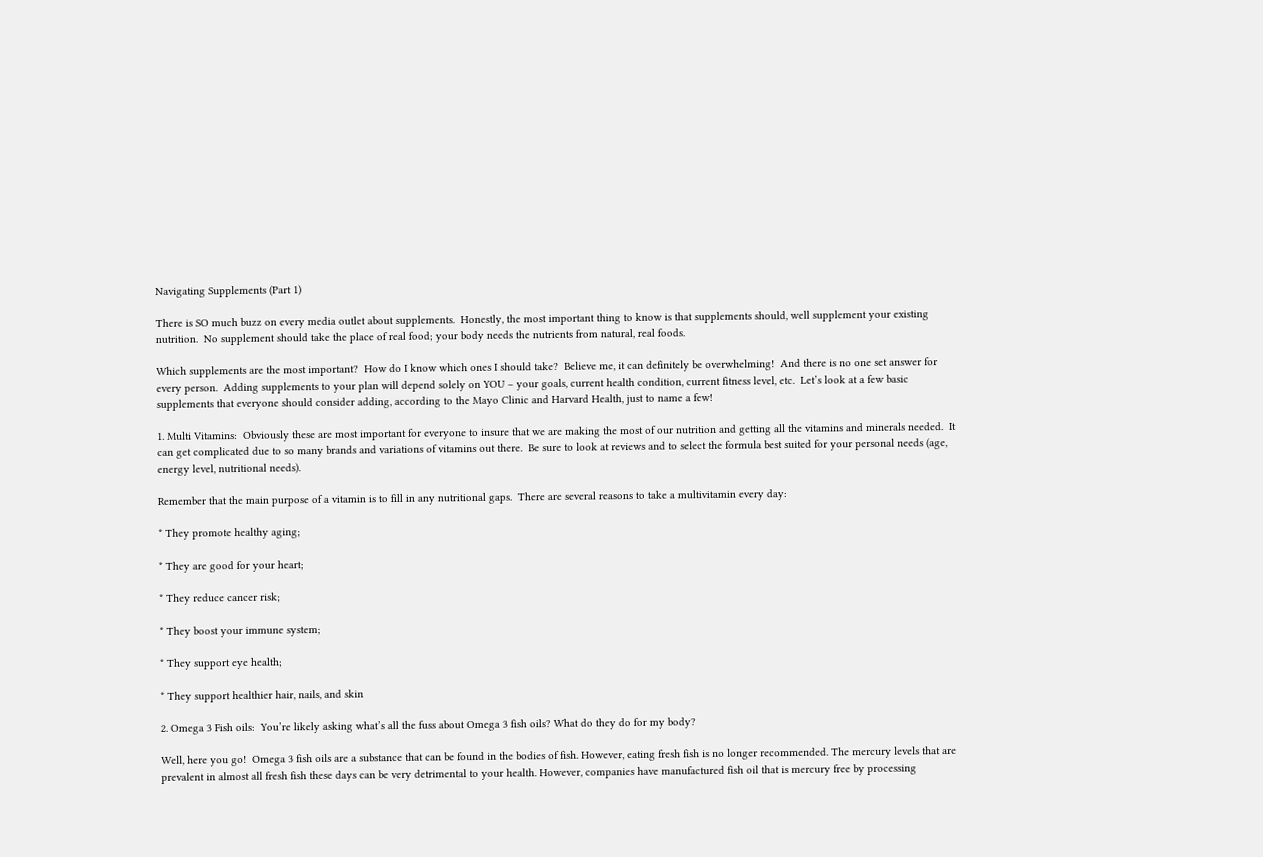Navigating Supplements (Part 1)

There is SO much buzz on every media outlet about supplements.  Honestly, the most important thing to know is that supplements should, well supplement your existing nutrition.  No supplement should take the place of real food; your body needs the nutrients from natural, real foods.

Which supplements are the most important?  How do I know which ones I should take?  Believe me, it can definitely be overwhelming!  And there is no one set answer for every person.  Adding supplements to your plan will depend solely on YOU – your goals, current health condition, current fitness level, etc.  Let’s look at a few basic supplements that everyone should consider adding, according to the Mayo Clinic and Harvard Health, just to name a few!

1. Multi Vitamins:  Obviously these are most important for everyone to insure that we are making the most of our nutrition and getting all the vitamins and minerals needed.  It can get complicated due to so many brands and variations of vitamins out there.  Be sure to look at reviews and to select the formula best suited for your personal needs (age, energy level, nutritional needs).

Remember that the main purpose of a vitamin is to fill in any nutritional gaps.  There are several reasons to take a multivitamin every day:

* They promote healthy aging;

* They are good for your heart;

* They reduce cancer risk;

* They boost your immune system;

* They support eye health;

* They support healthier hair, nails, and skin

2. Omega 3 Fish oils:  You’re likely asking what’s all the fuss about Omega 3 fish oils? What do they do for my body?

Well, here you go!  Omega 3 fish oils are a substance that can be found in the bodies of fish. However, eating fresh fish is no longer recommended. The mercury levels that are prevalent in almost all fresh fish these days can be very detrimental to your health. However, companies have manufactured fish oil that is mercury free by processing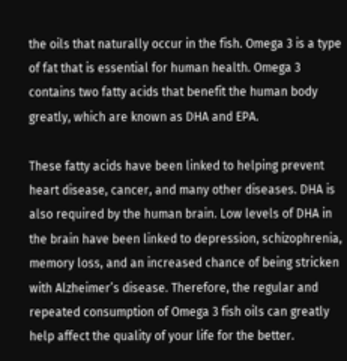the oils that naturally occur in the fish. Omega 3 is a type of fat that is essential for human health. Omega 3 contains two fatty acids that benefit the human body greatly, which are known as DHA and EPA.

These fatty acids have been linked to helping prevent heart disease, cancer, and many other diseases. DHA is also required by the human brain. Low levels of DHA in the brain have been linked to depression, schizophrenia, memory loss, and an increased chance of being stricken with Alzheimer’s disease. Therefore, the regular and repeated consumption of Omega 3 fish oils can greatly help affect the quality of your life for the better.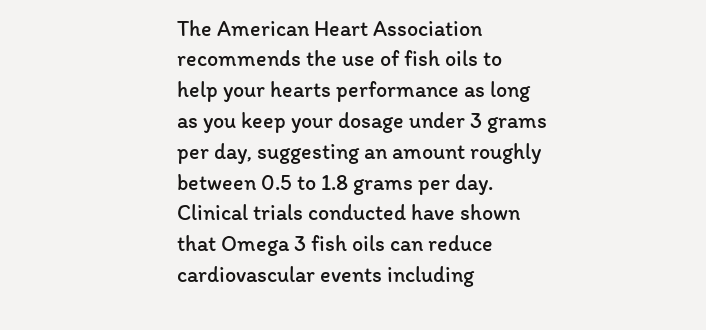The American Heart Association recommends the use of fish oils to help your hearts performance as long as you keep your dosage under 3 grams per day, suggesting an amount roughly between 0.5 to 1.8 grams per day. Clinical trials conducted have shown that Omega 3 fish oils can reduce cardiovascular events including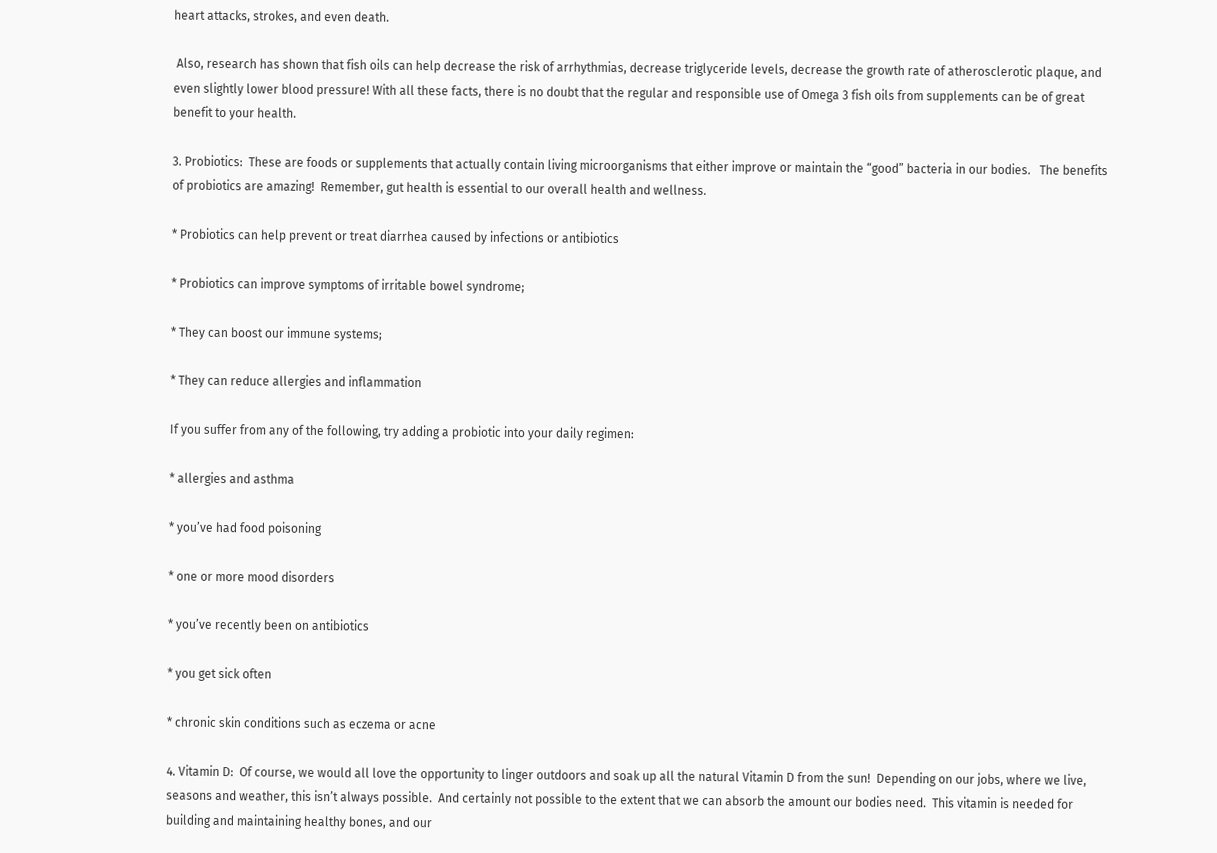heart attacks, strokes, and even death.

 Also, research has shown that fish oils can help decrease the risk of arrhythmias, decrease triglyceride levels, decrease the growth rate of atherosclerotic plaque, and even slightly lower blood pressure! With all these facts, there is no doubt that the regular and responsible use of Omega 3 fish oils from supplements can be of great benefit to your health.

3. Probiotics:  These are foods or supplements that actually contain living microorganisms that either improve or maintain the “good” bacteria in our bodies.   The benefits of probiotics are amazing!  Remember, gut health is essential to our overall health and wellness.

* Probiotics can help prevent or treat diarrhea caused by infections or antibiotics

* Probiotics can improve symptoms of irritable bowel syndrome;

* They can boost our immune systems;

* They can reduce allergies and inflammation

If you suffer from any of the following, try adding a probiotic into your daily regimen:

* allergies and asthma

* you’ve had food poisoning

* one or more mood disorders

* you’ve recently been on antibiotics

* you get sick often

* chronic skin conditions such as eczema or acne

4. Vitamin D:  Of course, we would all love the opportunity to linger outdoors and soak up all the natural Vitamin D from the sun!  Depending on our jobs, where we live, seasons and weather, this isn’t always possible.  And certainly not possible to the extent that we can absorb the amount our bodies need.  This vitamin is needed for building and maintaining healthy bones, and our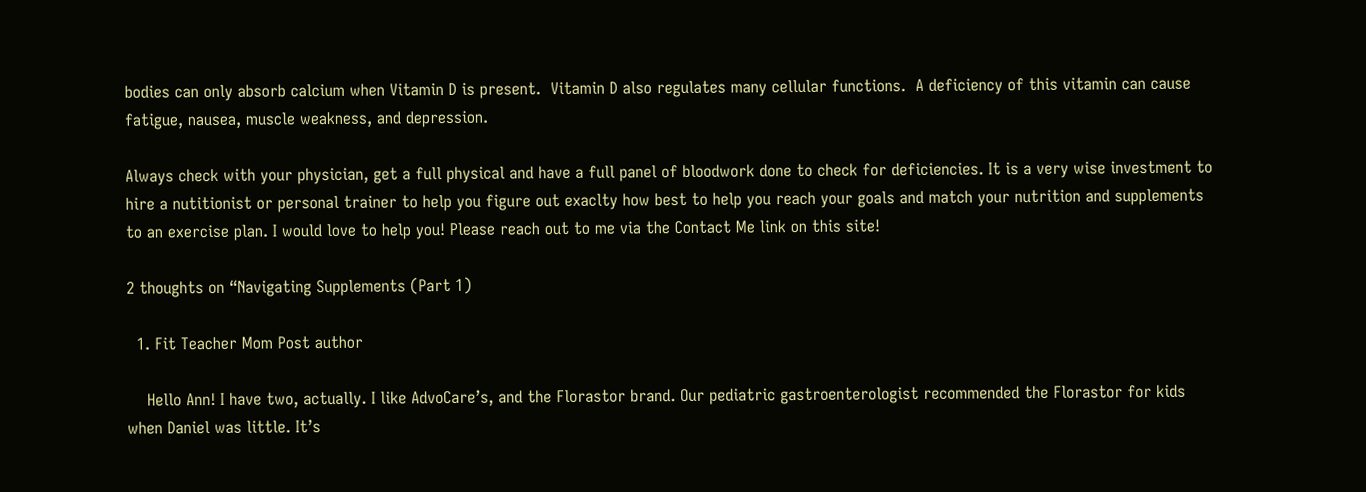bodies can only absorb calcium when Vitamin D is present.  Vitamin D also regulates many cellular functions.  A deficiency of this vitamin can cause fatigue, nausea, muscle weakness, and depression.

Always check with your physician, get a full physical and have a full panel of bloodwork done to check for deficiencies. It is a very wise investment to hire a nutitionist or personal trainer to help you figure out exaclty how best to help you reach your goals and match your nutrition and supplements to an exercise plan. I would love to help you! Please reach out to me via the Contact Me link on this site!

2 thoughts on “Navigating Supplements (Part 1)

  1. Fit Teacher Mom Post author

    Hello Ann! I have two, actually. I like AdvoCare’s, and the Florastor brand. Our pediatric gastroenterologist recommended the Florastor for kids when Daniel was little. It’s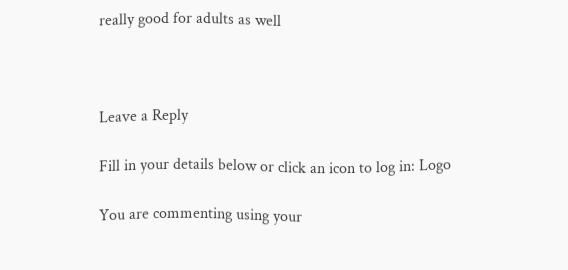really good for adults as well



Leave a Reply

Fill in your details below or click an icon to log in: Logo

You are commenting using your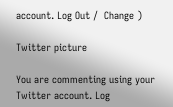account. Log Out /  Change )

Twitter picture

You are commenting using your Twitter account. Log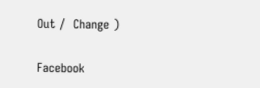Out /  Change )

Facebook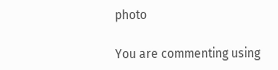photo

You are commenting using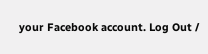your Facebook account. Log Out /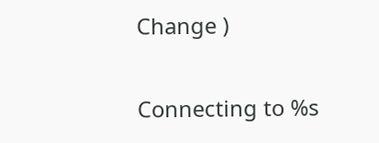Change )

Connecting to %s